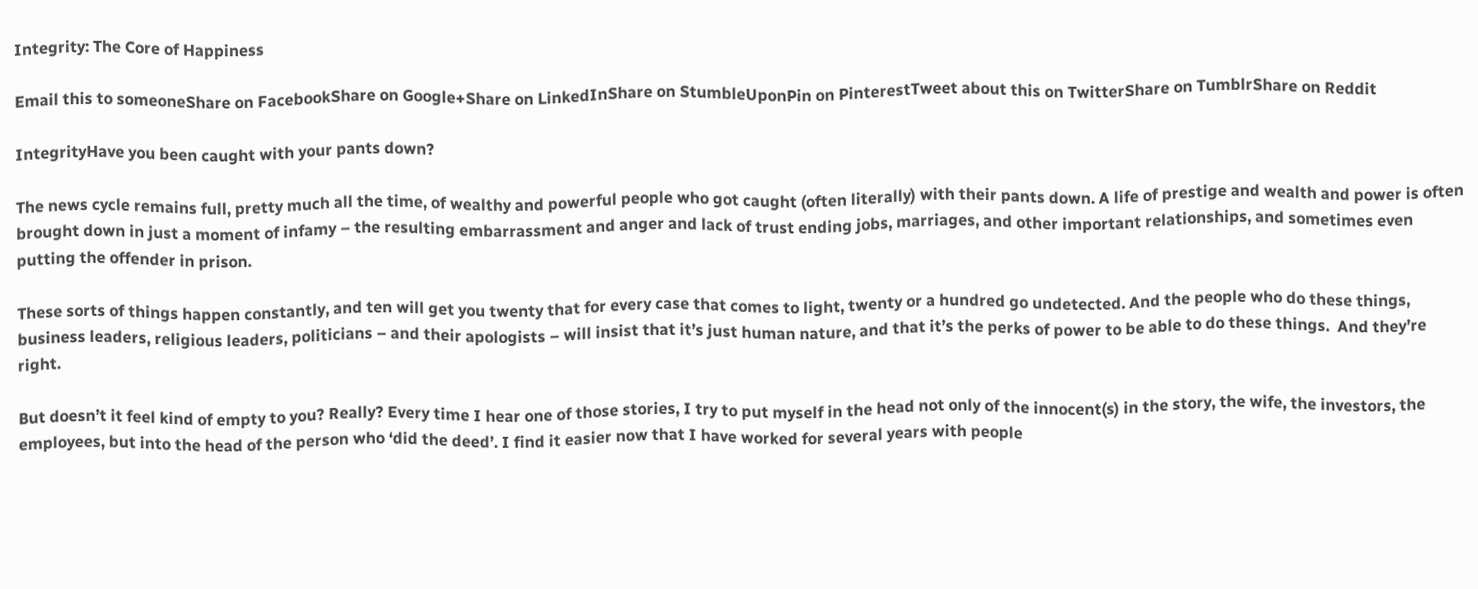Integrity: The Core of Happiness

Email this to someoneShare on FacebookShare on Google+Share on LinkedInShare on StumbleUponPin on PinterestTweet about this on TwitterShare on TumblrShare on Reddit

IntegrityHave you been caught with your pants down?

The news cycle remains full, pretty much all the time, of wealthy and powerful people who got caught (often literally) with their pants down. A life of prestige and wealth and power is often brought down in just a moment of infamy – the resulting embarrassment and anger and lack of trust ending jobs, marriages, and other important relationships, and sometimes even putting the offender in prison.

These sorts of things happen constantly, and ten will get you twenty that for every case that comes to light, twenty or a hundred go undetected. And the people who do these things, business leaders, religious leaders, politicians – and their apologists – will insist that it’s just human nature, and that it’s the perks of power to be able to do these things.  And they’re right.

But doesn’t it feel kind of empty to you? Really? Every time I hear one of those stories, I try to put myself in the head not only of the innocent(s) in the story, the wife, the investors, the employees, but into the head of the person who ‘did the deed’. I find it easier now that I have worked for several years with people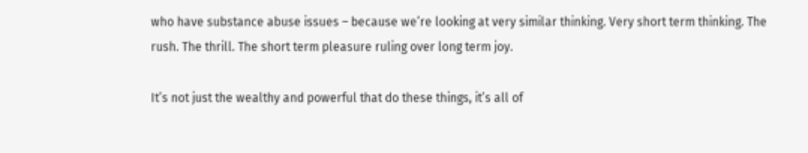who have substance abuse issues – because we’re looking at very similar thinking. Very short term thinking. The rush. The thrill. The short term pleasure ruling over long term joy.

It’s not just the wealthy and powerful that do these things, it’s all of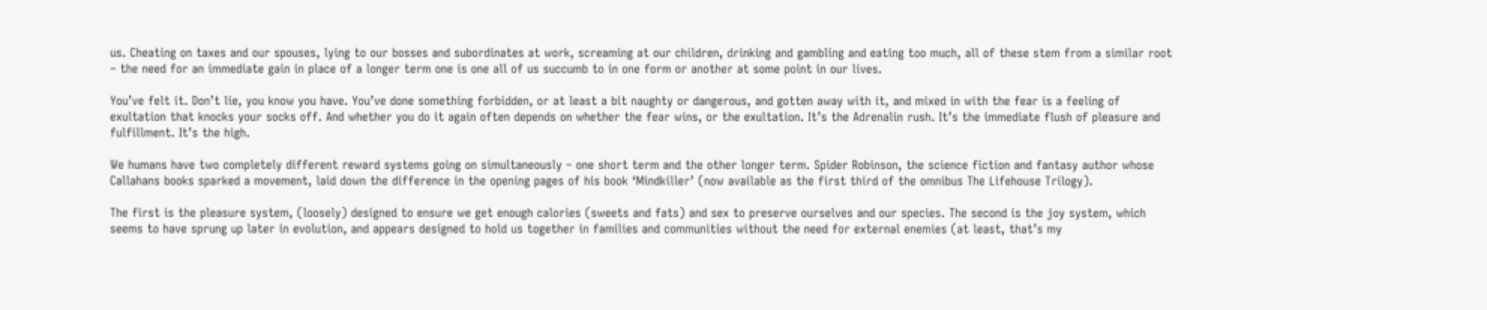us. Cheating on taxes and our spouses, lying to our bosses and subordinates at work, screaming at our children, drinking and gambling and eating too much, all of these stem from a similar root – the need for an immediate gain in place of a longer term one is one all of us succumb to in one form or another at some point in our lives.

You’ve felt it. Don’t lie, you know you have. You’ve done something forbidden, or at least a bit naughty or dangerous, and gotten away with it, and mixed in with the fear is a feeling of exultation that knocks your socks off. And whether you do it again often depends on whether the fear wins, or the exultation. It’s the Adrenalin rush. It’s the immediate flush of pleasure and fulfillment. It’s the high.

We humans have two completely different reward systems going on simultaneously – one short term and the other longer term. Spider Robinson, the science fiction and fantasy author whose Callahans books sparked a movement, laid down the difference in the opening pages of his book ‘Mindkiller’ (now available as the first third of the omnibus The Lifehouse Trilogy).

The first is the pleasure system, (loosely) designed to ensure we get enough calories (sweets and fats) and sex to preserve ourselves and our species. The second is the joy system, which seems to have sprung up later in evolution, and appears designed to hold us together in families and communities without the need for external enemies (at least, that’s my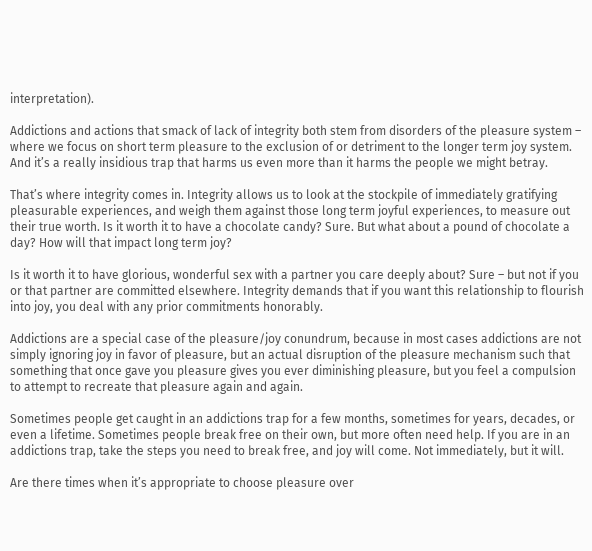interpretation).

Addictions and actions that smack of lack of integrity both stem from disorders of the pleasure system – where we focus on short term pleasure to the exclusion of or detriment to the longer term joy system. And it’s a really insidious trap that harms us even more than it harms the people we might betray.

That’s where integrity comes in. Integrity allows us to look at the stockpile of immediately gratifying pleasurable experiences, and weigh them against those long term joyful experiences, to measure out their true worth. Is it worth it to have a chocolate candy? Sure. But what about a pound of chocolate a day? How will that impact long term joy?

Is it worth it to have glorious, wonderful sex with a partner you care deeply about? Sure – but not if you or that partner are committed elsewhere. Integrity demands that if you want this relationship to flourish into joy, you deal with any prior commitments honorably.

Addictions are a special case of the pleasure/joy conundrum, because in most cases addictions are not simply ignoring joy in favor of pleasure, but an actual disruption of the pleasure mechanism such that something that once gave you pleasure gives you ever diminishing pleasure, but you feel a compulsion to attempt to recreate that pleasure again and again.

Sometimes people get caught in an addictions trap for a few months, sometimes for years, decades, or even a lifetime. Sometimes people break free on their own, but more often need help. If you are in an addictions trap, take the steps you need to break free, and joy will come. Not immediately, but it will.

Are there times when it’s appropriate to choose pleasure over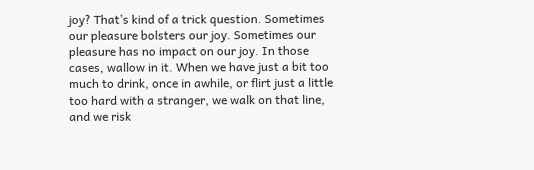joy? That’s kind of a trick question. Sometimes our pleasure bolsters our joy. Sometimes our pleasure has no impact on our joy. In those cases, wallow in it. When we have just a bit too much to drink, once in awhile, or flirt just a little too hard with a stranger, we walk on that line, and we risk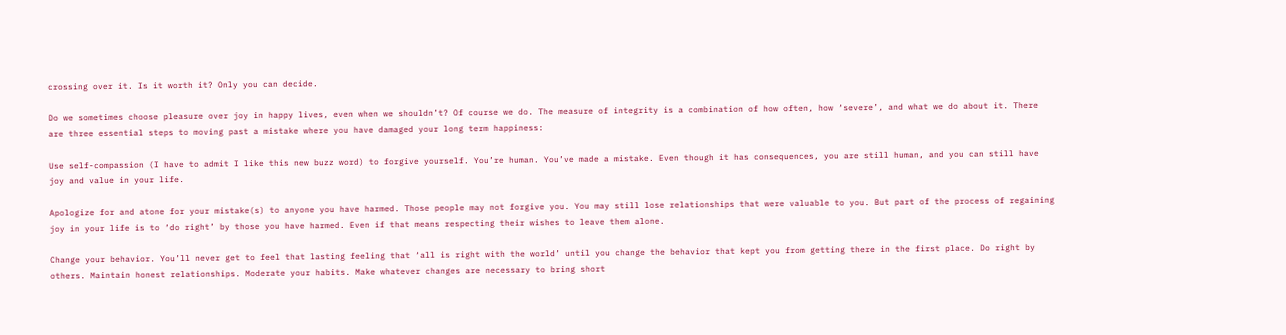crossing over it. Is it worth it? Only you can decide.

Do we sometimes choose pleasure over joy in happy lives, even when we shouldn’t? Of course we do. The measure of integrity is a combination of how often, how ‘severe’, and what we do about it. There are three essential steps to moving past a mistake where you have damaged your long term happiness:

Use self-compassion (I have to admit I like this new buzz word) to forgive yourself. You’re human. You’ve made a mistake. Even though it has consequences, you are still human, and you can still have joy and value in your life.

Apologize for and atone for your mistake(s) to anyone you have harmed. Those people may not forgive you. You may still lose relationships that were valuable to you. But part of the process of regaining joy in your life is to ‘do right’ by those you have harmed. Even if that means respecting their wishes to leave them alone.

Change your behavior. You’ll never get to feel that lasting feeling that ‘all is right with the world’ until you change the behavior that kept you from getting there in the first place. Do right by others. Maintain honest relationships. Moderate your habits. Make whatever changes are necessary to bring short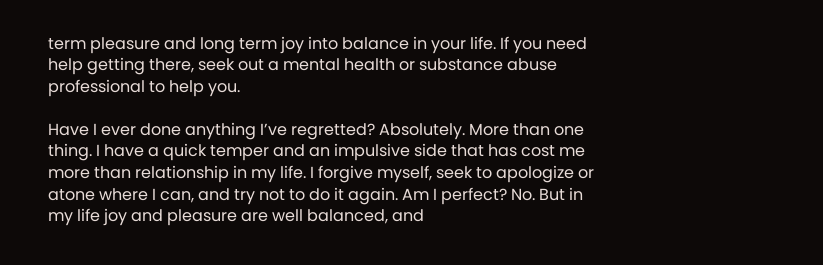term pleasure and long term joy into balance in your life. If you need help getting there, seek out a mental health or substance abuse professional to help you.

Have I ever done anything I’ve regretted? Absolutely. More than one thing. I have a quick temper and an impulsive side that has cost me more than relationship in my life. I forgive myself, seek to apologize or atone where I can, and try not to do it again. Am I perfect? No. But in my life joy and pleasure are well balanced, and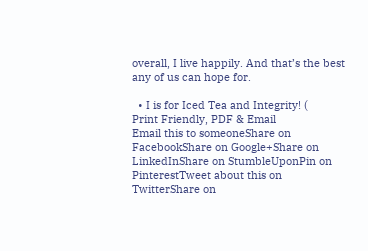overall, I live happily. And that’s the best any of us can hope for.

  • I is for Iced Tea and Integrity! (
Print Friendly, PDF & Email
Email this to someoneShare on FacebookShare on Google+Share on LinkedInShare on StumbleUponPin on PinterestTweet about this on TwitterShare on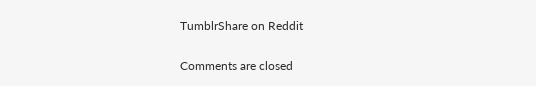TumblrShare on Reddit

Comments are closed